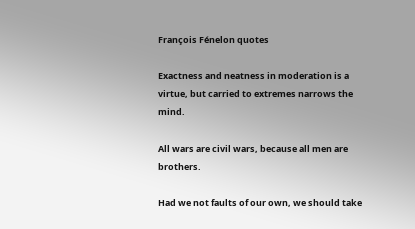François Fénelon quotes

Exactness and neatness in moderation is a virtue, but carried to extremes narrows the mind.

All wars are civil wars, because all men are brothers.

Had we not faults of our own, we should take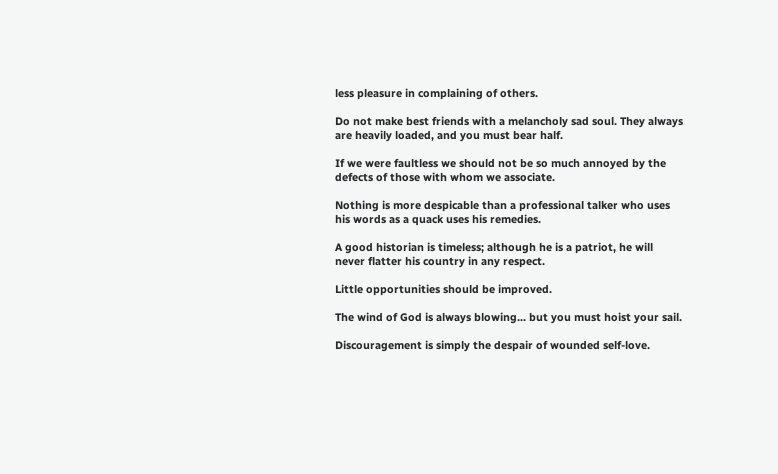less pleasure in complaining of others.

Do not make best friends with a melancholy sad soul. They always are heavily loaded, and you must bear half.

If we were faultless we should not be so much annoyed by the defects of those with whom we associate.

Nothing is more despicable than a professional talker who uses his words as a quack uses his remedies.

A good historian is timeless; although he is a patriot, he will never flatter his country in any respect.

Little opportunities should be improved.

The wind of God is always blowing... but you must hoist your sail.

Discouragement is simply the despair of wounded self-love.